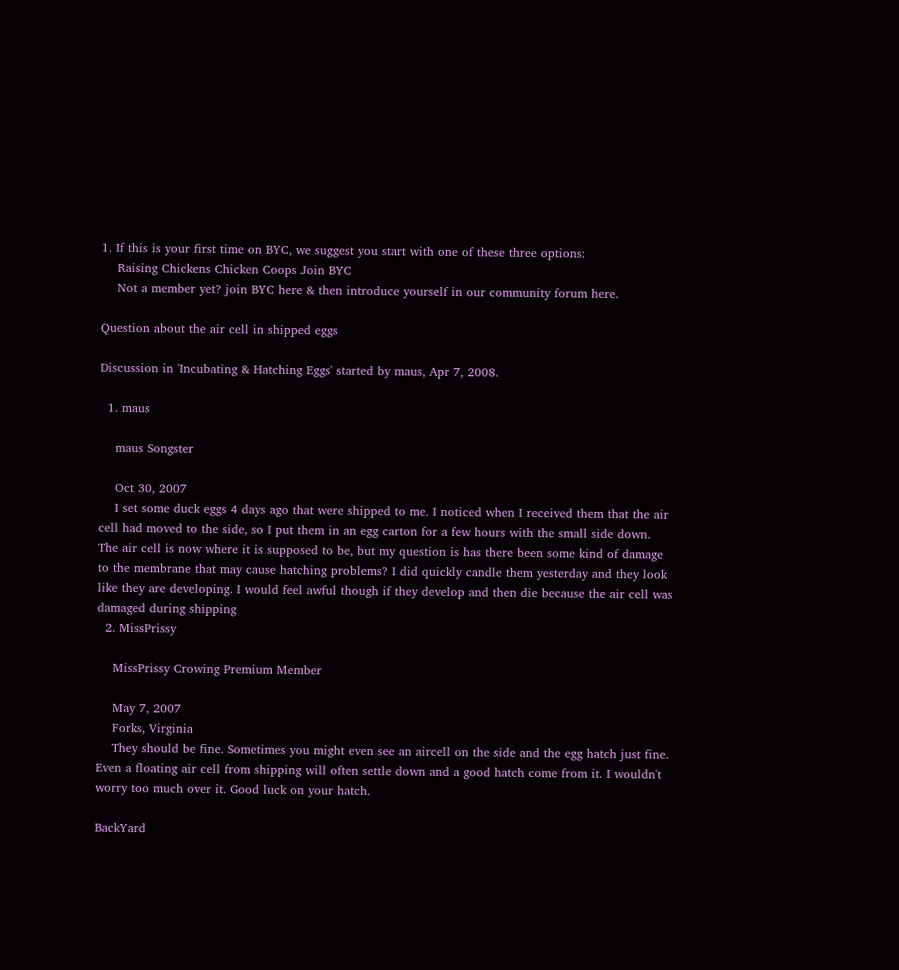1. If this is your first time on BYC, we suggest you start with one of these three options:
    Raising Chickens Chicken Coops Join BYC
    Not a member yet? join BYC here & then introduce yourself in our community forum here.

Question about the air cell in shipped eggs

Discussion in 'Incubating & Hatching Eggs' started by maus, Apr 7, 2008.

  1. maus

    maus Songster

    Oct 30, 2007
    I set some duck eggs 4 days ago that were shipped to me. I noticed when I received them that the air cell had moved to the side, so I put them in an egg carton for a few hours with the small side down. The air cell is now where it is supposed to be, but my question is has there been some kind of damage to the membrane that may cause hatching problems? I did quickly candle them yesterday and they look like they are developing. I would feel awful though if they develop and then die because the air cell was damaged during shipping
  2. MissPrissy

    MissPrissy Crowing Premium Member

    May 7, 2007
    Forks, Virginia
    They should be fine. Sometimes you might even see an aircell on the side and the egg hatch just fine. Even a floating air cell from shipping will often settle down and a good hatch come from it. I wouldn't worry too much over it. Good luck on your hatch.

BackYard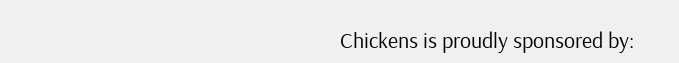Chickens is proudly sponsored by: